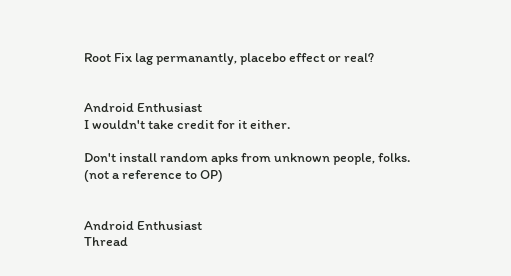Root Fix lag permanantly, placebo effect or real?


Android Enthusiast
I wouldn't take credit for it either.

Don't install random apks from unknown people, folks. (not a reference to OP)


Android Enthusiast
Thread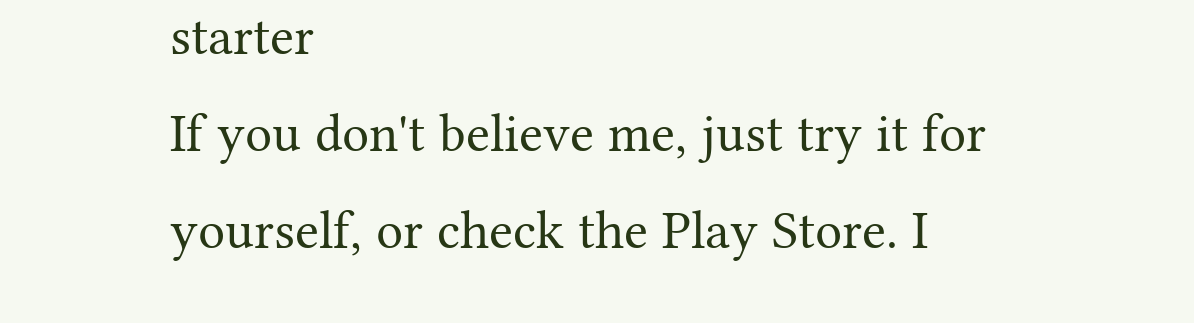starter
If you don't believe me, just try it for yourself, or check the Play Store. I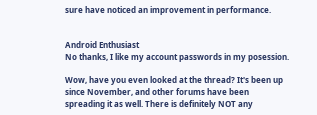sure have noticed an improvement in performance.


Android Enthusiast
No thanks, I like my account passwords in my posession.

Wow, have you even looked at the thread? It's been up since November, and other forums have been spreading it as well. There is definitely NOT any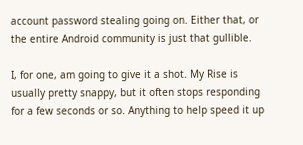account password stealing going on. Either that, or the entire Android community is just that gullible.

I, for one, am going to give it a shot. My Rise is usually pretty snappy, but it often stops responding for a few seconds or so. Anything to help speed it up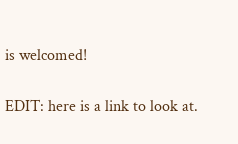is welcomed!

EDIT: here is a link to look at.